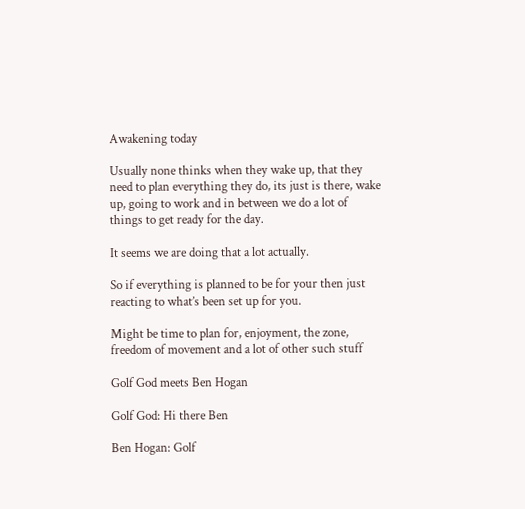Awakening today

Usually none thinks when they wake up, that they need to plan everything they do, its just is there, wake up, going to work and in between we do a lot of things to get ready for the day.

It seems we are doing that a lot actually.

So if everything is planned to be for your then just reacting to what’s been set up for you.

Might be time to plan for, enjoyment, the zone, freedom of movement and a lot of other such stuff

Golf God meets Ben Hogan

Golf God: Hi there Ben

Ben Hogan: Golf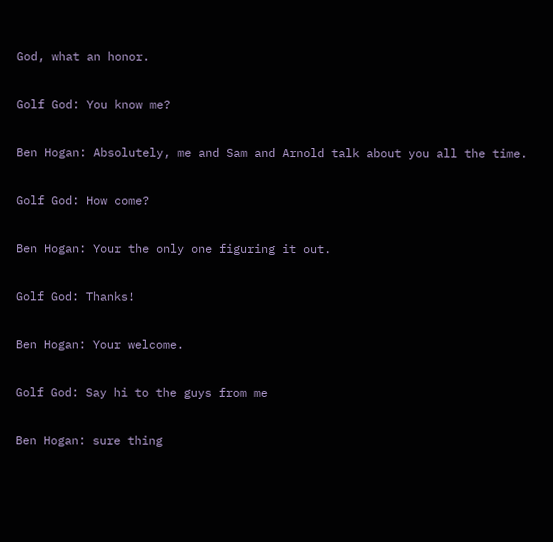God, what an honor.

Golf God: You know me?

Ben Hogan: Absolutely, me and Sam and Arnold talk about you all the time.

Golf God: How come?

Ben Hogan: Your the only one figuring it out.

Golf God: Thanks!

Ben Hogan: Your welcome.

Golf God: Say hi to the guys from me

Ben Hogan: sure thing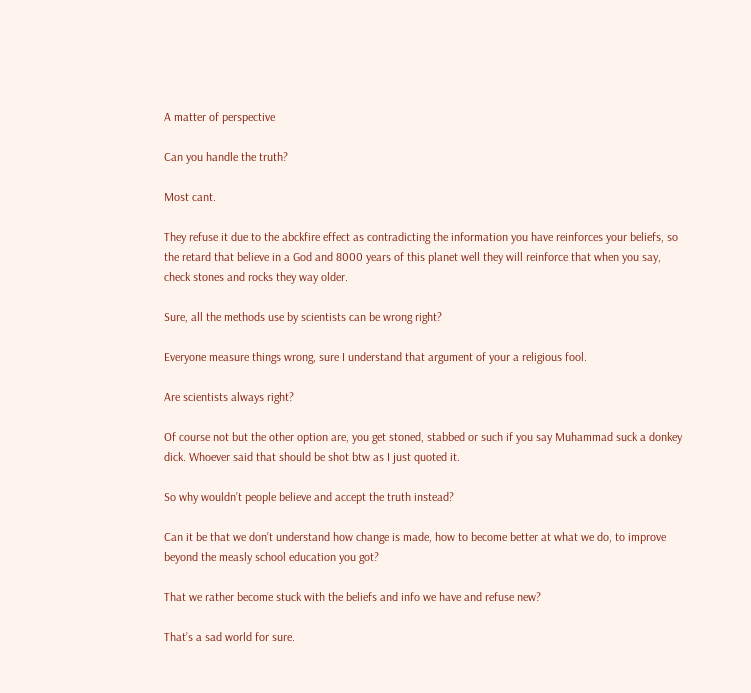A matter of perspective

Can you handle the truth?

Most cant.

They refuse it due to the abckfire effect as contradicting the information you have reinforces your beliefs, so the retard that believe in a God and 8000 years of this planet well they will reinforce that when you say, check stones and rocks they way older.

Sure, all the methods use by scientists can be wrong right?

Everyone measure things wrong, sure I understand that argument of your a religious fool.

Are scientists always right?

Of course not but the other option are, you get stoned, stabbed or such if you say Muhammad suck a donkey dick. Whoever said that should be shot btw as I just quoted it.

So why wouldn’t people believe and accept the truth instead?

Can it be that we don’t understand how change is made, how to become better at what we do, to improve beyond the measly school education you got?

That we rather become stuck with the beliefs and info we have and refuse new?

That’s a sad world for sure.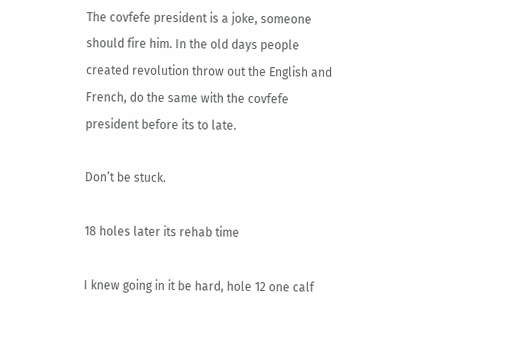The covfefe president is a joke, someone should fire him. In the old days people created revolution throw out the English and French, do the same with the covfefe president before its to late.

Don’t be stuck.

18 holes later its rehab time

I knew going in it be hard, hole 12 one calf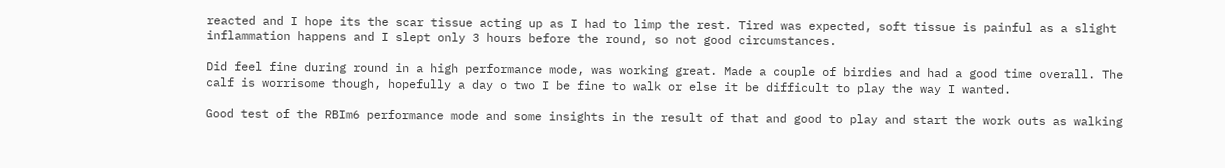reacted and I hope its the scar tissue acting up as I had to limp the rest. Tired was expected, soft tissue is painful as a slight inflammation happens and I slept only 3 hours before the round, so not good circumstances.

Did feel fine during round in a high performance mode, was working great. Made a couple of birdies and had a good time overall. The calf is worrisome though, hopefully a day o two I be fine to walk or else it be difficult to play the way I wanted.

Good test of the RBIm6 performance mode and some insights in the result of that and good to play and start the work outs as walking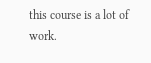this course is a lot of work.